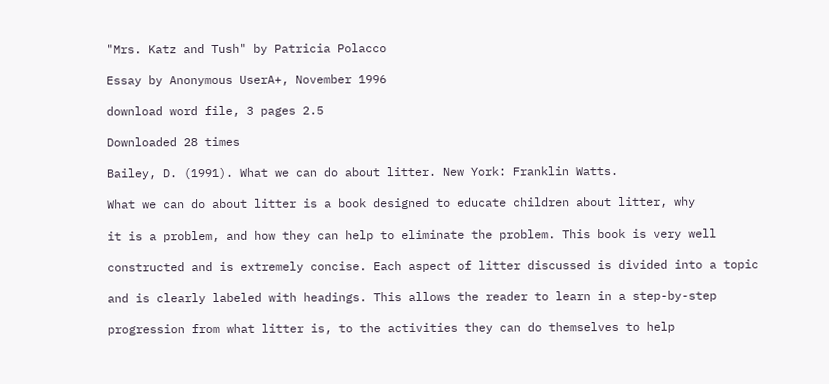"Mrs. Katz and Tush" by Patricia Polacco

Essay by Anonymous UserA+, November 1996

download word file, 3 pages 2.5

Downloaded 28 times

Bailey, D. (1991). What we can do about litter. New York: Franklin Watts.

What we can do about litter is a book designed to educate children about litter, why

it is a problem, and how they can help to eliminate the problem. This book is very well

constructed and is extremely concise. Each aspect of litter discussed is divided into a topic

and is clearly labeled with headings. This allows the reader to learn in a step-by-step

progression from what litter is, to the activities they can do themselves to help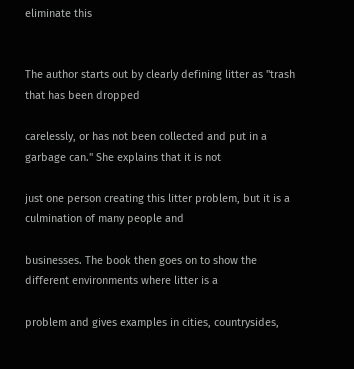eliminate this


The author starts out by clearly defining litter as "trash that has been dropped

carelessly, or has not been collected and put in a garbage can." She explains that it is not

just one person creating this litter problem, but it is a culmination of many people and

businesses. The book then goes on to show the different environments where litter is a

problem and gives examples in cities, countrysides,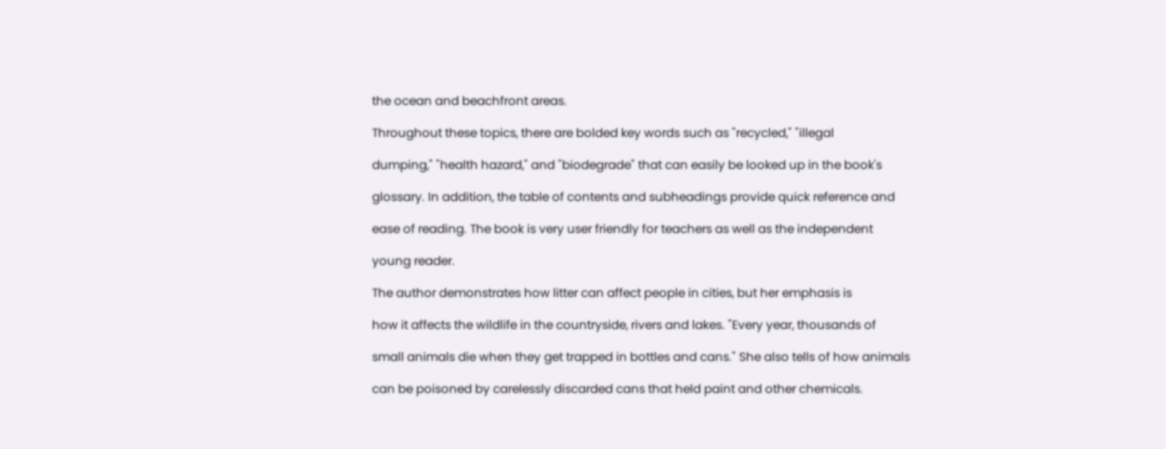the ocean and beachfront areas.

Throughout these topics, there are bolded key words such as "recycled," "illegal

dumping," "health hazard," and "biodegrade" that can easily be looked up in the book's

glossary. In addition, the table of contents and subheadings provide quick reference and

ease of reading. The book is very user friendly for teachers as well as the independent

young reader.

The author demonstrates how litter can affect people in cities, but her emphasis is

how it affects the wildlife in the countryside, rivers and lakes. "Every year, thousands of

small animals die when they get trapped in bottles and cans." She also tells of how animals

can be poisoned by carelessly discarded cans that held paint and other chemicals.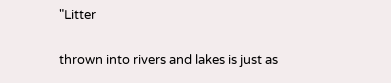"Litter

thrown into rivers and lakes is just as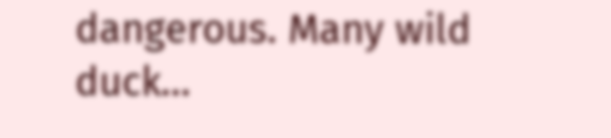dangerous. Many wild duck...